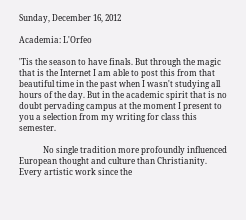Sunday, December 16, 2012

Academia: L'Orfeo

'Tis the season to have finals. But through the magic that is the Internet I am able to post this from that beautiful time in the past when I wasn't studying all hours of the day. But in the academic spirit that is no doubt pervading campus at the moment I present to you a selection from my writing for class this semester.

            No single tradition more profoundly influenced European thought and culture than Christianity. Every artistic work since the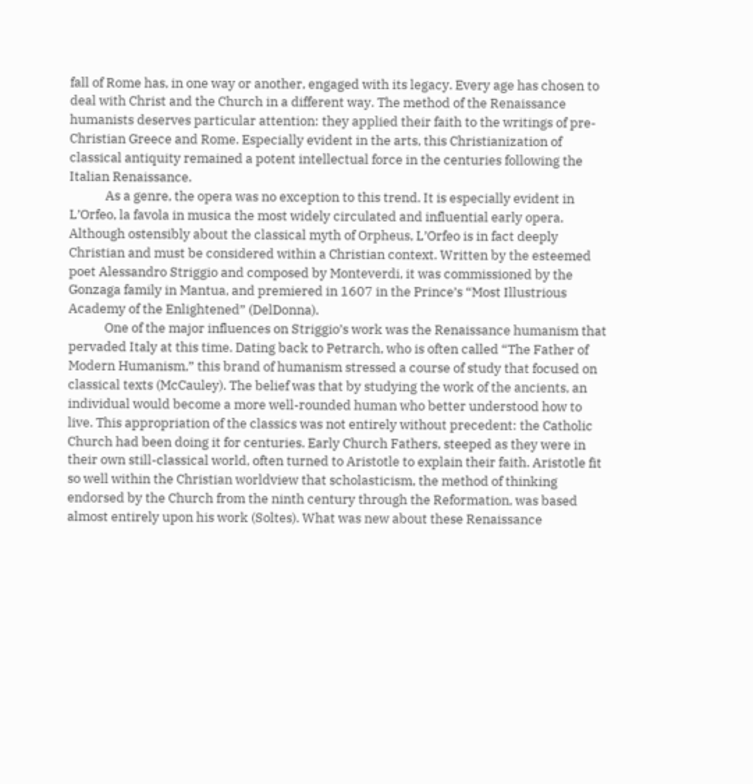fall of Rome has, in one way or another, engaged with its legacy. Every age has chosen to deal with Christ and the Church in a different way. The method of the Renaissance humanists deserves particular attention: they applied their faith to the writings of pre-Christian Greece and Rome. Especially evident in the arts, this Christianization of classical antiquity remained a potent intellectual force in the centuries following the Italian Renaissance.
            As a genre, the opera was no exception to this trend. It is especially evident in L’Orfeo, la favola in musica the most widely circulated and influential early opera. Although ostensibly about the classical myth of Orpheus, L’Orfeo is in fact deeply Christian and must be considered within a Christian context. Written by the esteemed poet Alessandro Striggio and composed by Monteverdi, it was commissioned by the Gonzaga family in Mantua, and premiered in 1607 in the Prince’s “Most Illustrious Academy of the Enlightened” (DelDonna).
            One of the major influences on Striggio’s work was the Renaissance humanism that pervaded Italy at this time. Dating back to Petrarch, who is often called “The Father of Modern Humanism,” this brand of humanism stressed a course of study that focused on classical texts (McCauley). The belief was that by studying the work of the ancients, an individual would become a more well-rounded human who better understood how to live. This appropriation of the classics was not entirely without precedent: the Catholic Church had been doing it for centuries. Early Church Fathers, steeped as they were in their own still-classical world, often turned to Aristotle to explain their faith. Aristotle fit so well within the Christian worldview that scholasticism, the method of thinking endorsed by the Church from the ninth century through the Reformation, was based almost entirely upon his work (Soltes). What was new about these Renaissance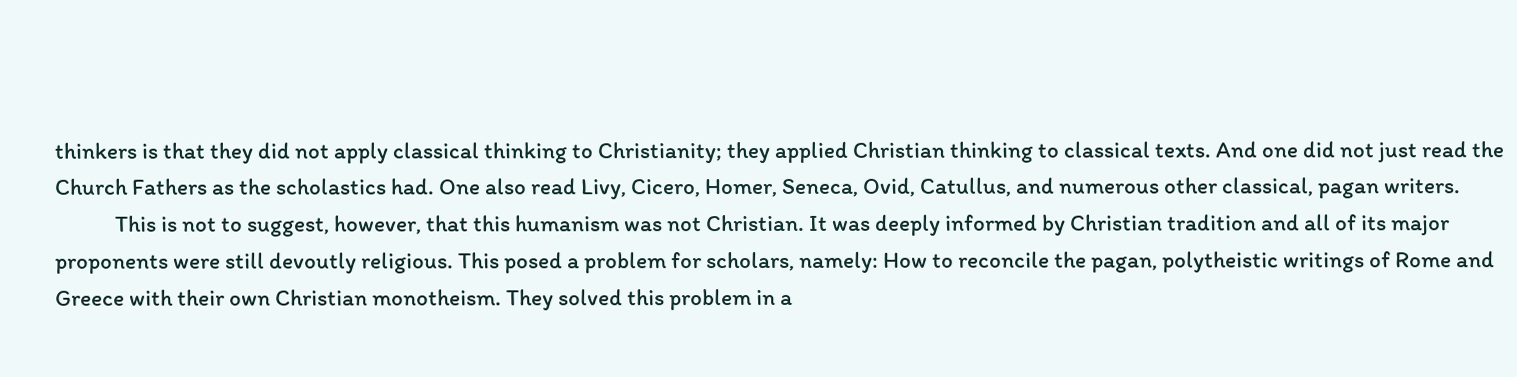thinkers is that they did not apply classical thinking to Christianity; they applied Christian thinking to classical texts. And one did not just read the Church Fathers as the scholastics had. One also read Livy, Cicero, Homer, Seneca, Ovid, Catullus, and numerous other classical, pagan writers.
            This is not to suggest, however, that this humanism was not Christian. It was deeply informed by Christian tradition and all of its major proponents were still devoutly religious. This posed a problem for scholars, namely: How to reconcile the pagan, polytheistic writings of Rome and Greece with their own Christian monotheism. They solved this problem in a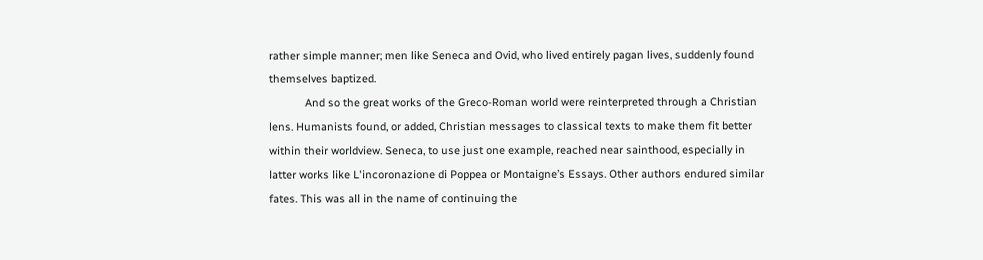rather simple manner; men like Seneca and Ovid, who lived entirely pagan lives, suddenly found themselves baptized.
            And so the great works of the Greco-Roman world were reinterpreted through a Christian lens. Humanists found, or added, Christian messages to classical texts to make them fit better within their worldview. Seneca, to use just one example, reached near sainthood, especially in latter works like L'incoronazione di Poppea or Montaigne’s Essays. Other authors endured similar fates. This was all in the name of continuing the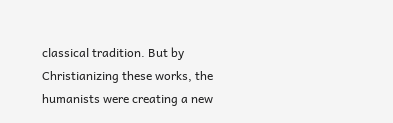classical tradition. But by Christianizing these works, the humanists were creating a new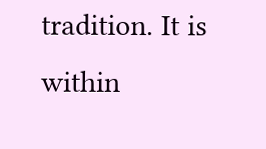tradition. It is within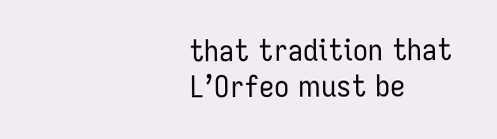that tradition that L’Orfeo must be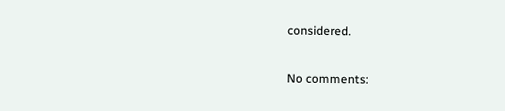considered.

No comments: